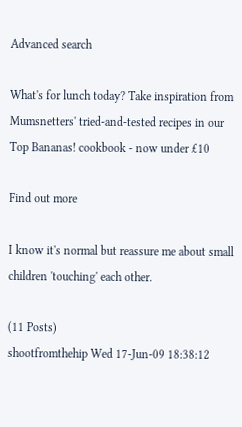Advanced search

What's for lunch today? Take inspiration from Mumsnetters' tried-and-tested recipes in our Top Bananas! cookbook - now under £10

Find out more

I know it's normal but reassure me about small children 'touching' each other.

(11 Posts)
shootfromthehip Wed 17-Jun-09 18:38:12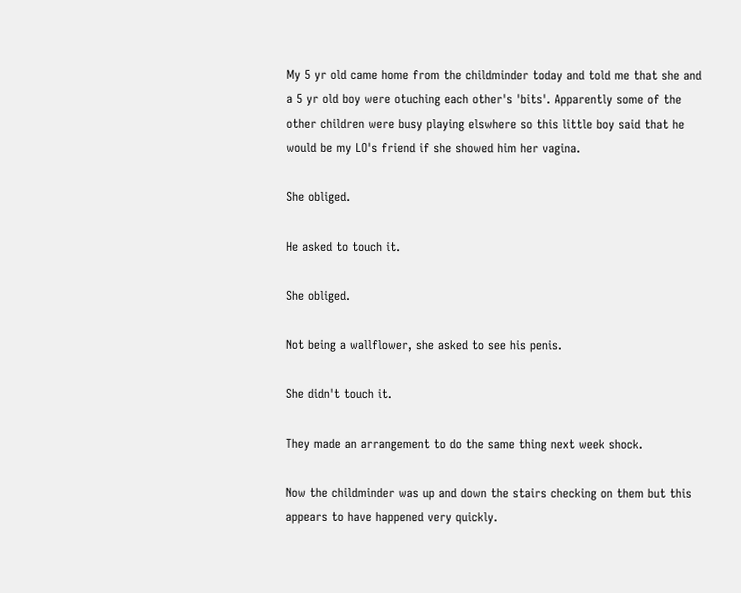My 5 yr old came home from the childminder today and told me that she and a 5 yr old boy were otuching each other's 'bits'. Apparently some of the other children were busy playing elswhere so this little boy said that he would be my LO's friend if she showed him her vagina.

She obliged.

He asked to touch it.

She obliged.

Not being a wallflower, she asked to see his penis.

She didn't touch it.

They made an arrangement to do the same thing next week shock.

Now the childminder was up and down the stairs checking on them but this appears to have happened very quickly.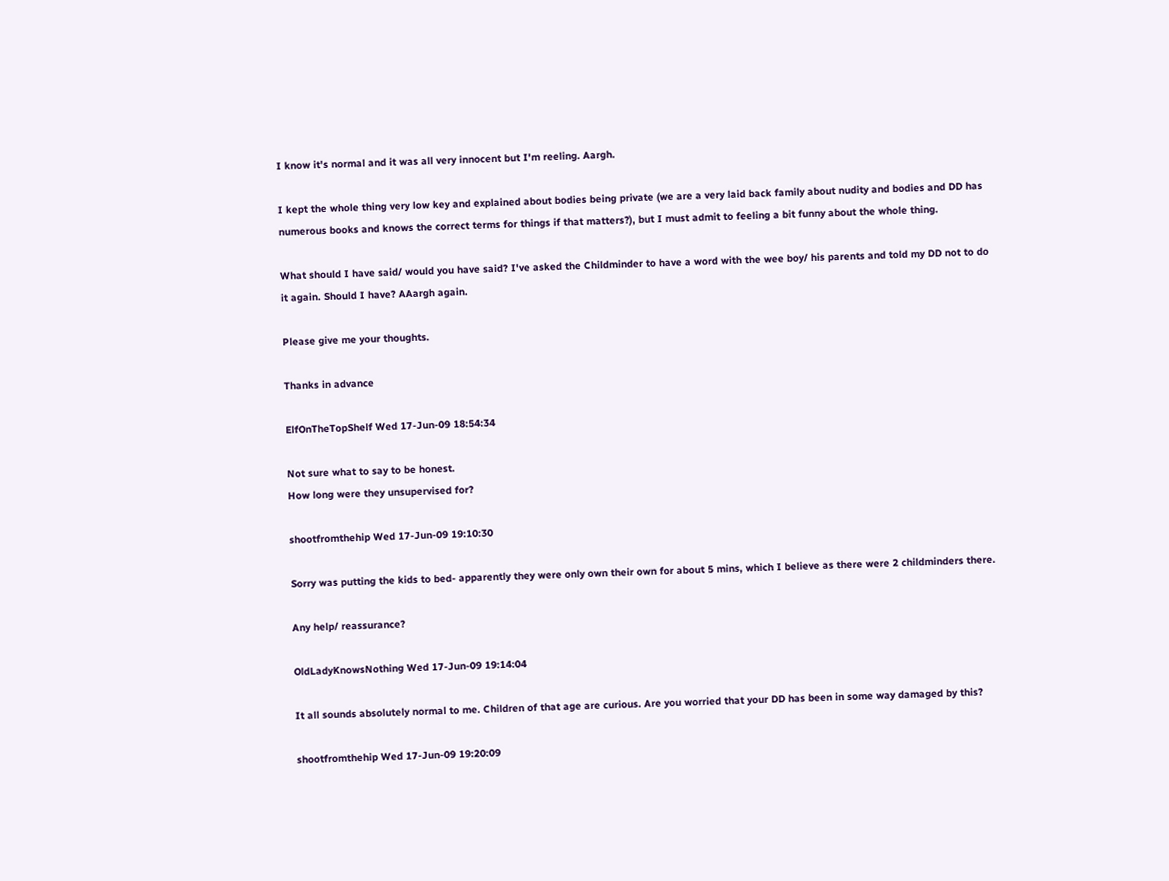I know it's normal and it was all very innocent but I'm reeling. Aargh.

I kept the whole thing very low key and explained about bodies being private (we are a very laid back family about nudity and bodies and DD has numerous books and knows the correct terms for things if that matters?), but I must admit to feeling a bit funny about the whole thing.

What should I have said/ would you have said? I've asked the Childminder to have a word with the wee boy/ his parents and told my DD not to do it again. Should I have? AAargh again.

Please give me your thoughts.

Thanks in advance

ElfOnTheTopShelf Wed 17-Jun-09 18:54:34

Not sure what to say to be honest.
How long were they unsupervised for?

shootfromthehip Wed 17-Jun-09 19:10:30

Sorry was putting the kids to bed- apparently they were only own their own for about 5 mins, which I believe as there were 2 childminders there.

Any help/ reassurance?

OldLadyKnowsNothing Wed 17-Jun-09 19:14:04

It all sounds absolutely normal to me. Children of that age are curious. Are you worried that your DD has been in some way damaged by this?

shootfromthehip Wed 17-Jun-09 19:20:09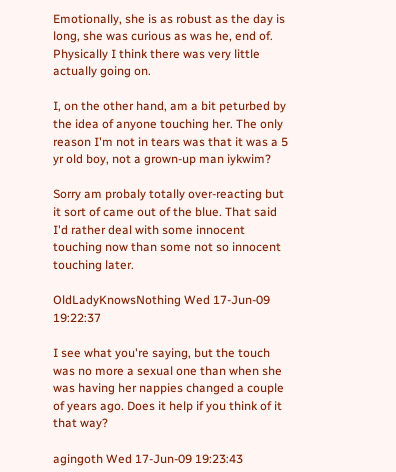Emotionally, she is as robust as the day is long, she was curious as was he, end of. Physically I think there was very little actually going on.

I, on the other hand, am a bit peturbed by the idea of anyone touching her. The only reason I'm not in tears was that it was a 5 yr old boy, not a grown-up man iykwim?

Sorry am probaly totally over-reacting but it sort of came out of the blue. That said I'd rather deal with some innocent touching now than some not so innocent touching later.

OldLadyKnowsNothing Wed 17-Jun-09 19:22:37

I see what you're saying, but the touch was no more a sexual one than when she was having her nappies changed a couple of years ago. Does it help if you think of it that way?

agingoth Wed 17-Jun-09 19:23:43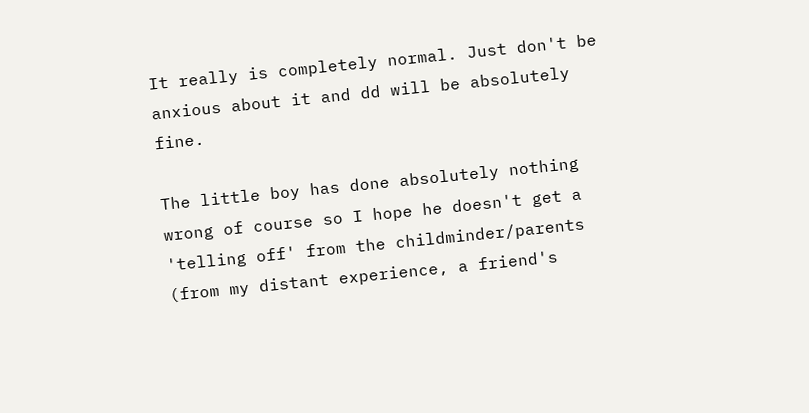It really is completely normal. Just don't be anxious about it and dd will be absolutely fine.

The little boy has done absolutely nothing wrong of course so I hope he doesn't get a 'telling off' from the childminder/parents (from my distant experience, a friend's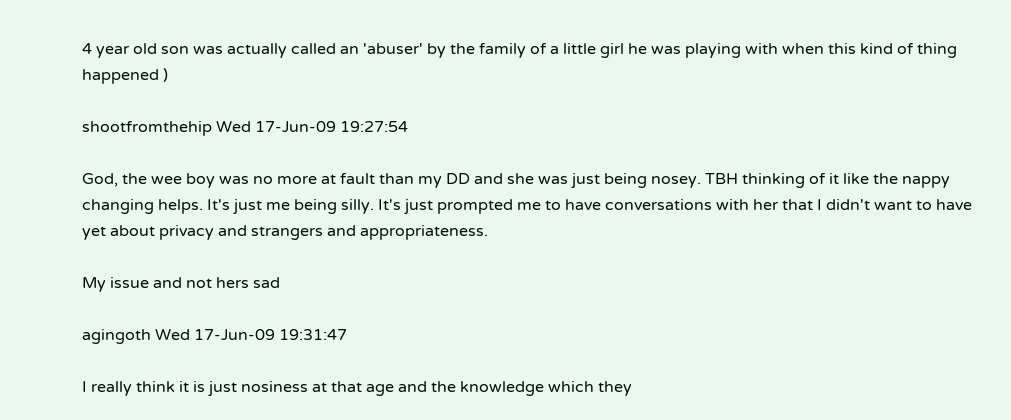4 year old son was actually called an 'abuser' by the family of a little girl he was playing with when this kind of thing happened )

shootfromthehip Wed 17-Jun-09 19:27:54

God, the wee boy was no more at fault than my DD and she was just being nosey. TBH thinking of it like the nappy changing helps. It's just me being silly. It's just prompted me to have conversations with her that I didn't want to have yet about privacy and strangers and appropriateness.

My issue and not hers sad

agingoth Wed 17-Jun-09 19:31:47

I really think it is just nosiness at that age and the knowledge which they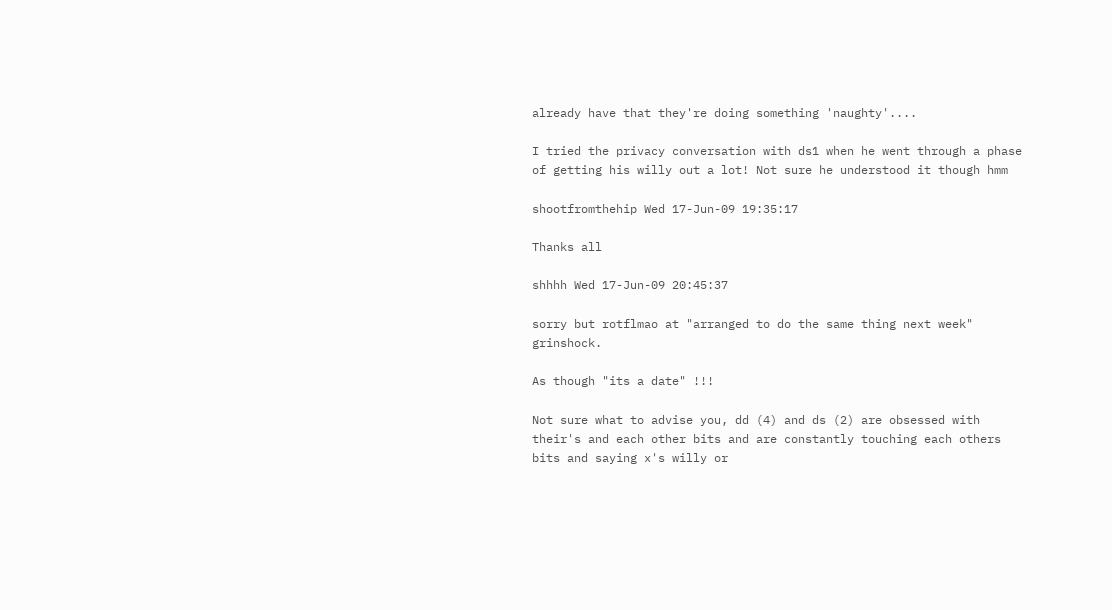already have that they're doing something 'naughty'....

I tried the privacy conversation with ds1 when he went through a phase of getting his willy out a lot! Not sure he understood it though hmm

shootfromthehip Wed 17-Jun-09 19:35:17

Thanks all

shhhh Wed 17-Jun-09 20:45:37

sorry but rotflmao at "arranged to do the same thing next week" grinshock.

As though "its a date" !!!

Not sure what to advise you, dd (4) and ds (2) are obsessed with their's and each other bits and are constantly touching each others bits and saying x's willy or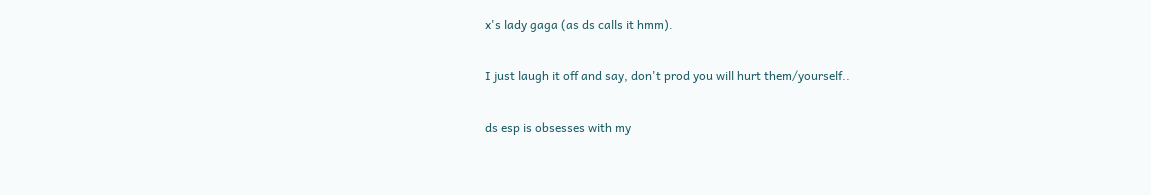x's lady gaga (as ds calls it hmm).

I just laugh it off and say, don't prod you will hurt them/yourself..

ds esp is obsesses with my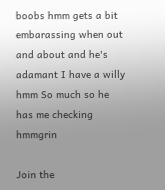boobs hmm gets a bit embarassing when out and about and he's adamant I have a willy hmm So much so he has me checking hmmgrin

Join the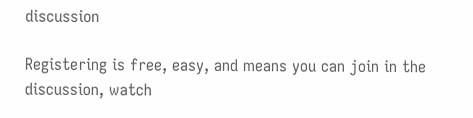discussion

Registering is free, easy, and means you can join in the discussion, watch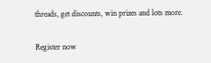threads, get discounts, win prizes and lots more.

Register now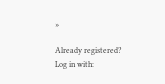»

Already registered? Log in with: